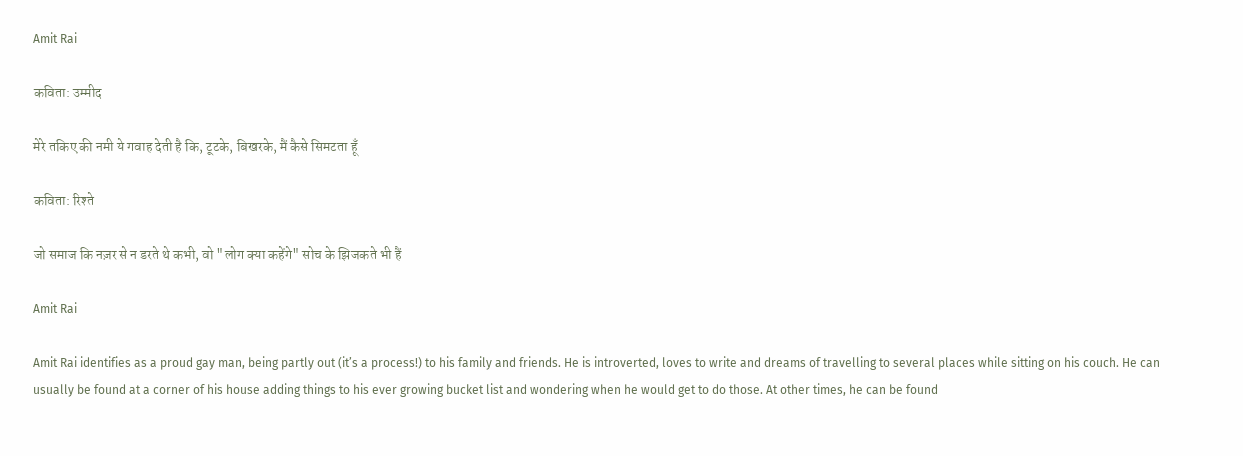Amit Rai

कविता: उम्मीद

मेरे तकिए की नमी ये गवाह देती है कि, टूटके, बिखरके, मैं कैसे सिमटता हूँ

कविता: रिश्ते

जो समाज कि नज़र से न डरते थे कभी, वो "लोग क्या कहेंगे" सोच के झिजकते भी हैं

Amit Rai

Amit Rai identifies as a proud gay man, being partly out (it’s a process!) to his family and friends. He is introverted, loves to write and dreams of travelling to several places while sitting on his couch. He can usually be found at a corner of his house adding things to his ever growing bucket list and wondering when he would get to do those. At other times, he can be found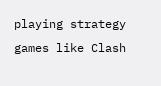playing strategy games like Clash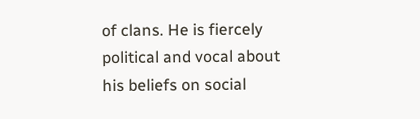of clans. He is fiercely political and vocal about his beliefs on social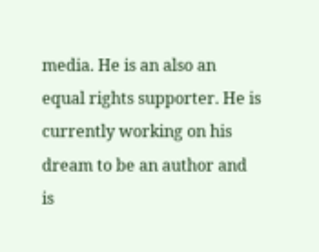media. He is an also an equal rights supporter. He is currently working on his dream to be an author and is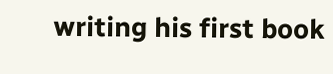writing his first book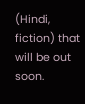(Hindi, fiction) that will be out soon.